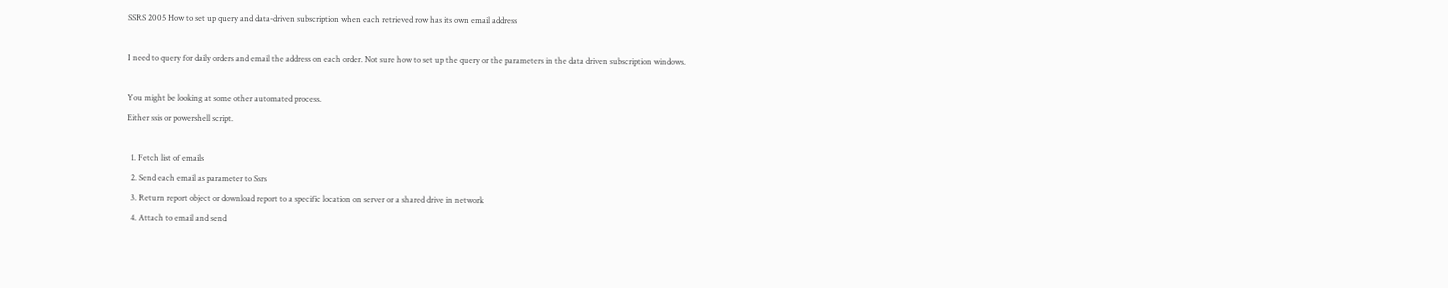SSRS 2005 How to set up query and data-driven subscription when each retrieved row has its own email address

I need to query for daily orders and email the address on each order. Not sure how to set up the query or the parameters in the data driven subscription windows.

You might be looking at some other automated process.
Either ssis or powershell script.

  1. Fetch list of emails
  2. Send each email as parameter to Ssrs
  3. Return report object or download report to a specific location on server or a shared drive in network
  4. Attach to email and send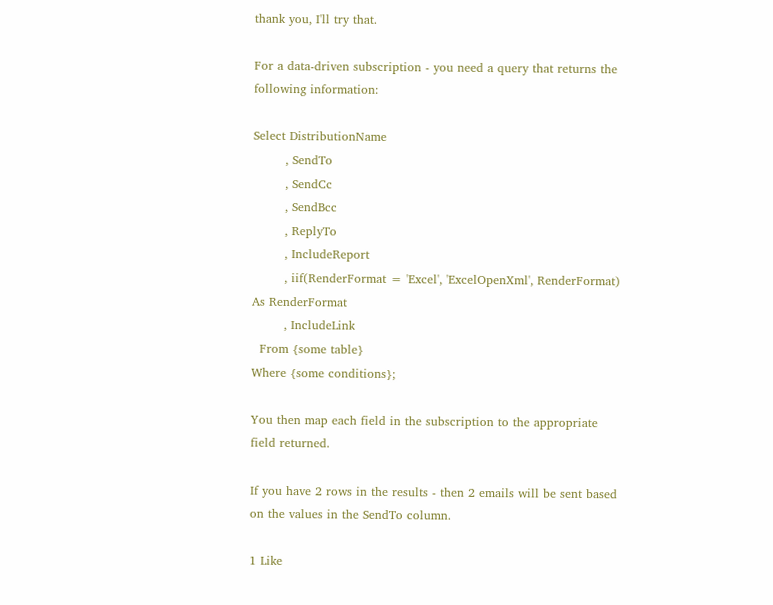thank you, I'll try that.

For a data-driven subscription - you need a query that returns the following information:

Select DistributionName
        , SendTo
        , SendCc
        , SendBcc
        , ReplyTo
        , IncludeReport
        , iif(RenderFormat = 'Excel', 'ExcelOpenXml', RenderFormat) As RenderFormat
        , IncludeLink
  From {some table}
Where {some conditions};

You then map each field in the subscription to the appropriate field returned.

If you have 2 rows in the results - then 2 emails will be sent based on the values in the SendTo column.

1 Like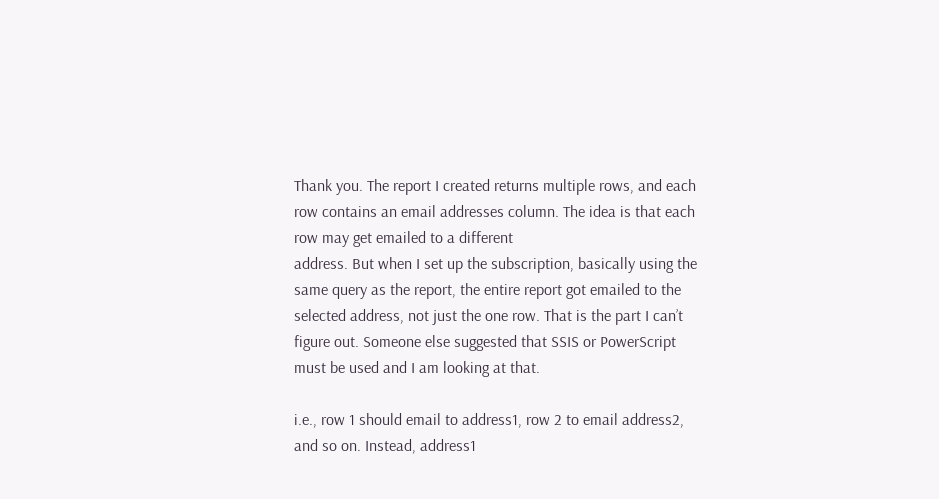Thank you. The report I created returns multiple rows, and each row contains an email addresses column. The idea is that each row may get emailed to a different
address. But when I set up the subscription, basically using the same query as the report, the entire report got emailed to the selected address, not just the one row. That is the part I can’t figure out. Someone else suggested that SSIS or PowerScript
must be used and I am looking at that.

i.e., row 1 should email to address1, row 2 to email address2, and so on. Instead, address1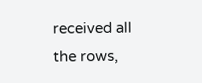received all the rows,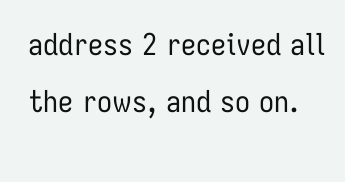address 2 received all the rows, and so on.